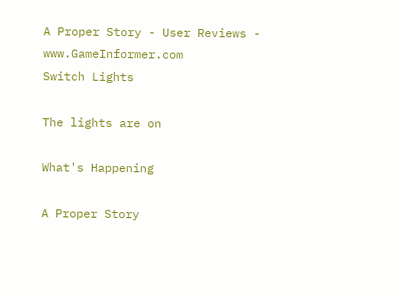A Proper Story - User Reviews - www.GameInformer.com
Switch Lights

The lights are on

What's Happening

A Proper Story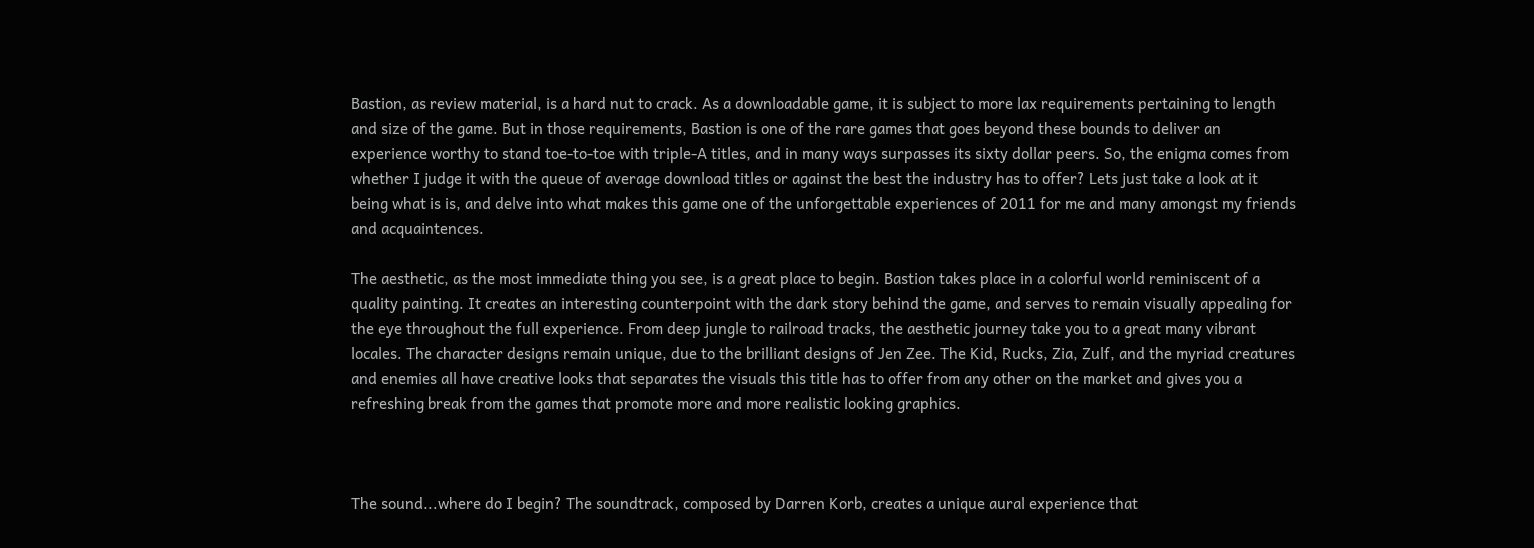Bastion, as review material, is a hard nut to crack. As a downloadable game, it is subject to more lax requirements pertaining to length and size of the game. But in those requirements, Bastion is one of the rare games that goes beyond these bounds to deliver an experience worthy to stand toe-to-toe with triple-A titles, and in many ways surpasses its sixty dollar peers. So, the enigma comes from whether I judge it with the queue of average download titles or against the best the industry has to offer? Lets just take a look at it being what is is, and delve into what makes this game one of the unforgettable experiences of 2011 for me and many amongst my friends and acquaintences.

The aesthetic, as the most immediate thing you see, is a great place to begin. Bastion takes place in a colorful world reminiscent of a quality painting. It creates an interesting counterpoint with the dark story behind the game, and serves to remain visually appealing for the eye throughout the full experience. From deep jungle to railroad tracks, the aesthetic journey take you to a great many vibrant locales. The character designs remain unique, due to the brilliant designs of Jen Zee. The Kid, Rucks, Zia, Zulf, and the myriad creatures and enemies all have creative looks that separates the visuals this title has to offer from any other on the market and gives you a refreshing break from the games that promote more and more realistic looking graphics.



The sound...where do I begin? The soundtrack, composed by Darren Korb, creates a unique aural experience that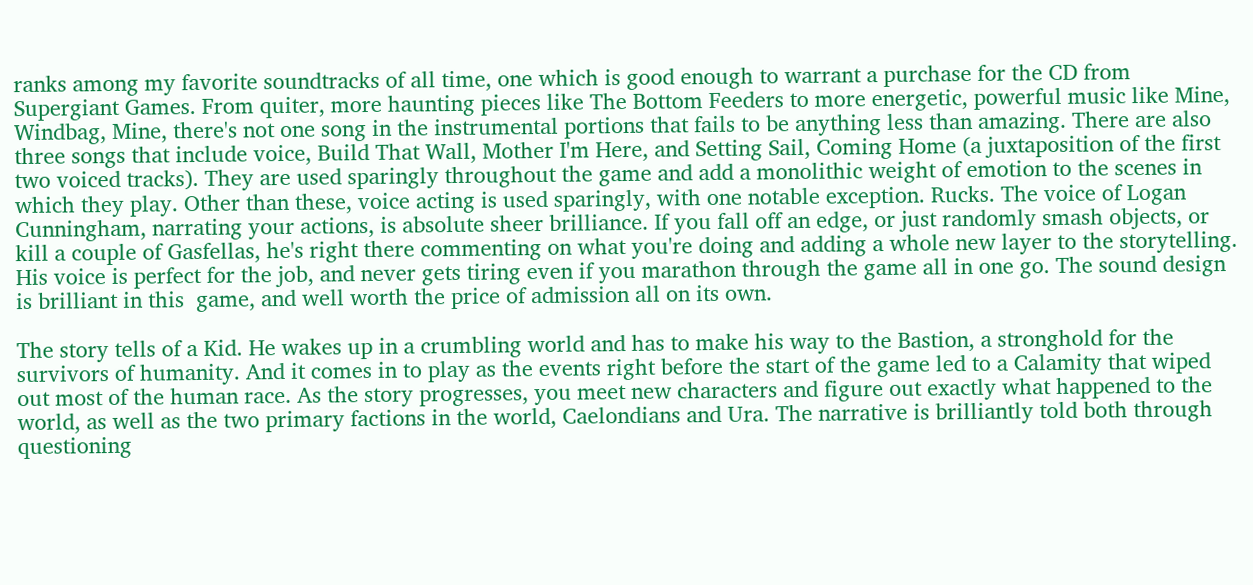ranks among my favorite soundtracks of all time, one which is good enough to warrant a purchase for the CD from Supergiant Games. From quiter, more haunting pieces like The Bottom Feeders to more energetic, powerful music like Mine, Windbag, Mine, there's not one song in the instrumental portions that fails to be anything less than amazing. There are also three songs that include voice, Build That Wall, Mother I'm Here, and Setting Sail, Coming Home (a juxtaposition of the first two voiced tracks). They are used sparingly throughout the game and add a monolithic weight of emotion to the scenes in which they play. Other than these, voice acting is used sparingly, with one notable exception. Rucks. The voice of Logan Cunningham, narrating your actions, is absolute sheer brilliance. If you fall off an edge, or just randomly smash objects, or kill a couple of Gasfellas, he's right there commenting on what you're doing and adding a whole new layer to the storytelling. His voice is perfect for the job, and never gets tiring even if you marathon through the game all in one go. The sound design is brilliant in this  game, and well worth the price of admission all on its own.

The story tells of a Kid. He wakes up in a crumbling world and has to make his way to the Bastion, a stronghold for the survivors of humanity. And it comes in to play as the events right before the start of the game led to a Calamity that wiped out most of the human race. As the story progresses, you meet new characters and figure out exactly what happened to the world, as well as the two primary factions in the world, Caelondians and Ura. The narrative is brilliantly told both through questioning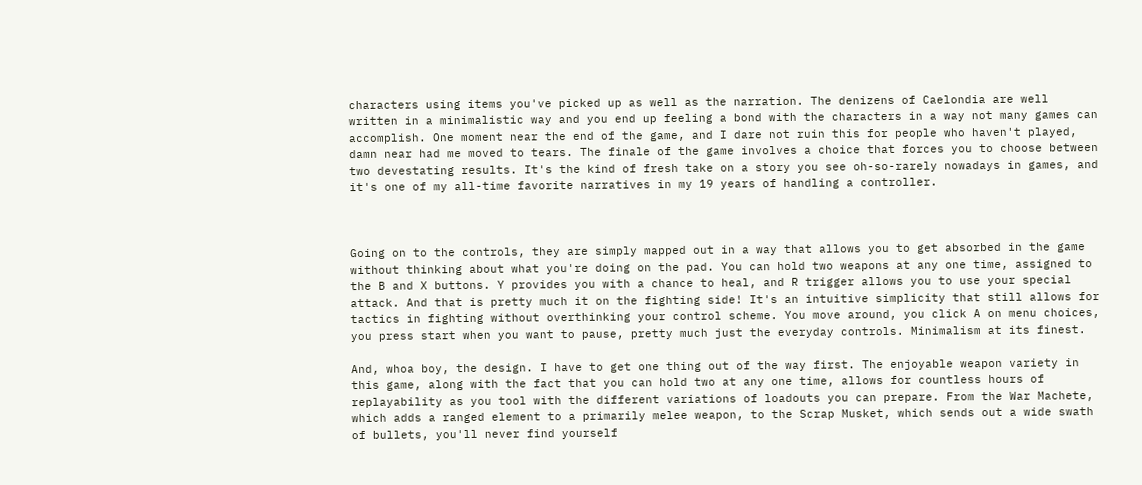characters using items you've picked up as well as the narration. The denizens of Caelondia are well written in a minimalistic way and you end up feeling a bond with the characters in a way not many games can accomplish. One moment near the end of the game, and I dare not ruin this for people who haven't played, damn near had me moved to tears. The finale of the game involves a choice that forces you to choose between two devestating results. It's the kind of fresh take on a story you see oh-so-rarely nowadays in games, and it's one of my all-time favorite narratives in my 19 years of handling a controller.



Going on to the controls, they are simply mapped out in a way that allows you to get absorbed in the game without thinking about what you're doing on the pad. You can hold two weapons at any one time, assigned to the B and X buttons. Y provides you with a chance to heal, and R trigger allows you to use your special attack. And that is pretty much it on the fighting side! It's an intuitive simplicity that still allows for tactics in fighting without overthinking your control scheme. You move around, you click A on menu choices, you press start when you want to pause, pretty much just the everyday controls. Minimalism at its finest.

And, whoa boy, the design. I have to get one thing out of the way first. The enjoyable weapon variety in this game, along with the fact that you can hold two at any one time, allows for countless hours of replayability as you tool with the different variations of loadouts you can prepare. From the War Machete, which adds a ranged element to a primarily melee weapon, to the Scrap Musket, which sends out a wide swath of bullets, you'll never find yourself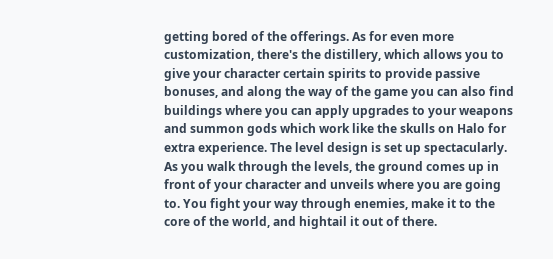getting bored of the offerings. As for even more customization, there's the distillery, which allows you to give your character certain spirits to provide passive bonuses, and along the way of the game you can also find buildings where you can apply upgrades to your weapons and summon gods which work like the skulls on Halo for extra experience. The level design is set up spectacularly. As you walk through the levels, the ground comes up in front of your character and unveils where you are going to. You fight your way through enemies, make it to the core of the world, and hightail it out of there.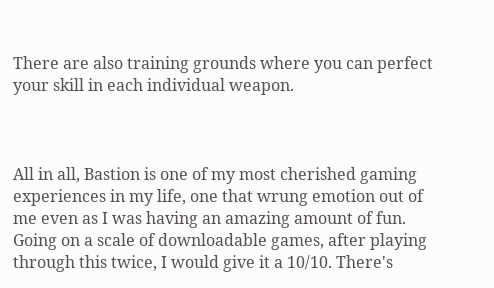There are also training grounds where you can perfect your skill in each individual weapon.



All in all, Bastion is one of my most cherished gaming experiences in my life, one that wrung emotion out of me even as I was having an amazing amount of fun. Going on a scale of downloadable games, after playing through this twice, I would give it a 10/10. There's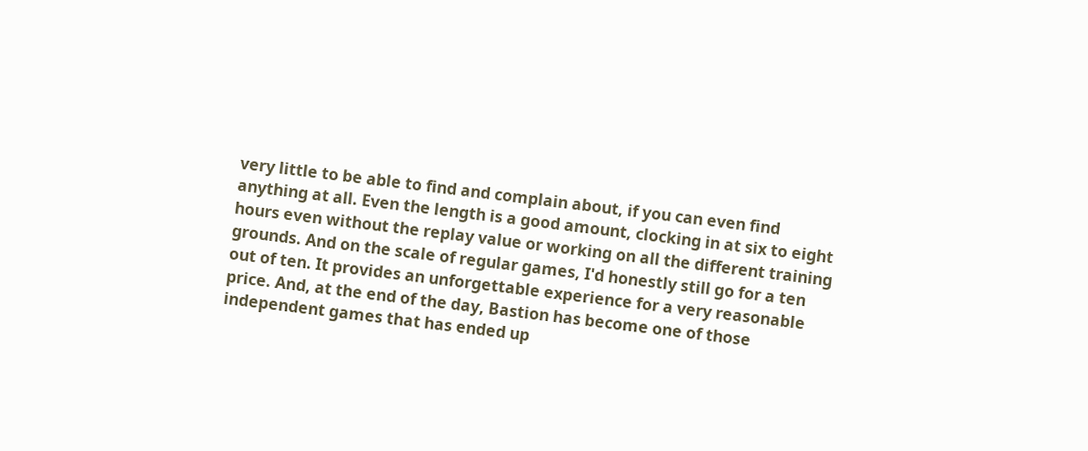very little to be able to find and complain about, if you can even find anything at all. Even the length is a good amount, clocking in at six to eight hours even without the replay value or working on all the different training grounds. And on the scale of regular games, I'd honestly still go for a ten out of ten. It provides an unforgettable experience for a very reasonable price. And, at the end of the day, Bastion has become one of those independent games that has ended up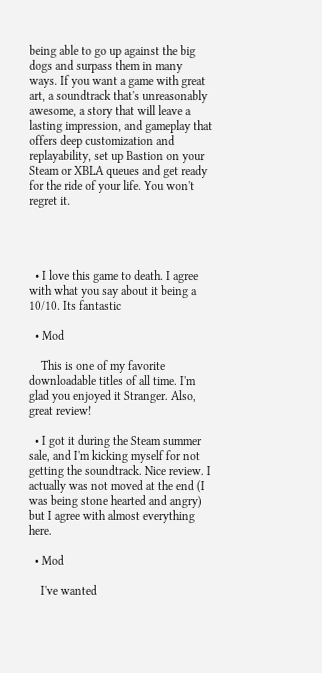being able to go up against the big dogs and surpass them in many ways. If you want a game with great art, a soundtrack that's unreasonably awesome, a story that will leave a lasting impression, and gameplay that offers deep customization and replayability, set up Bastion on your Steam or XBLA queues and get ready for the ride of your life. You won't regret it.




  • I love this game to death. I agree with what you say about it being a 10/10. Its fantastic

  • Mod

    This is one of my favorite downloadable titles of all time. I'm glad you enjoyed it Stranger. Also, great review!

  • I got it during the Steam summer sale, and I'm kicking myself for not getting the soundtrack. Nice review. I actually was not moved at the end (I was being stone hearted and angry) but I agree with almost everything here.

  • Mod

    I've wanted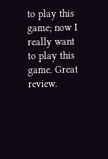to play this game; now I really want to play this game. Great review.